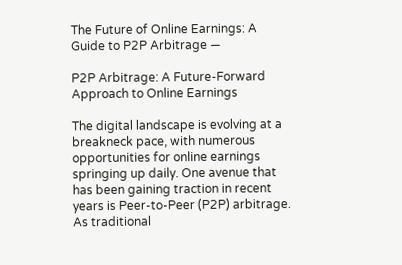The Future of Online Earnings: A Guide to P2P Arbitrage —

P2P Arbitrage: A Future-Forward Approach to Online Earnings

The digital landscape is evolving at a breakneck pace, with numerous opportunities for online earnings springing up daily. One avenue that has been gaining traction in recent years is Peer-to-Peer (P2P) arbitrage. As traditional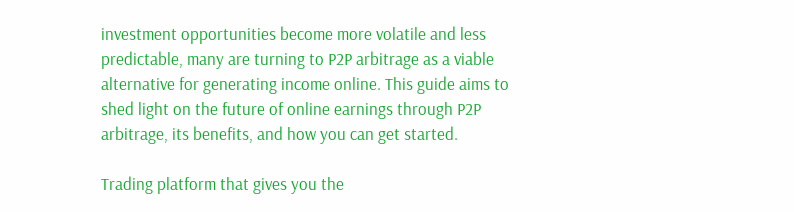investment opportunities become more volatile and less predictable, many are turning to P2P arbitrage as a viable alternative for generating income online. This guide aims to shed light on the future of online earnings through P2P arbitrage, its benefits, and how you can get started.

Trading platform that gives you the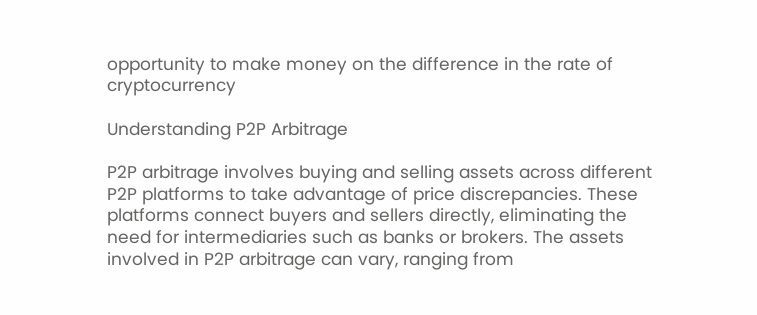opportunity to make money on the difference in the rate of cryptocurrency

Understanding P2P Arbitrage

P2P arbitrage involves buying and selling assets across different P2P platforms to take advantage of price discrepancies. These platforms connect buyers and sellers directly, eliminating the need for intermediaries such as banks or brokers. The assets involved in P2P arbitrage can vary, ranging from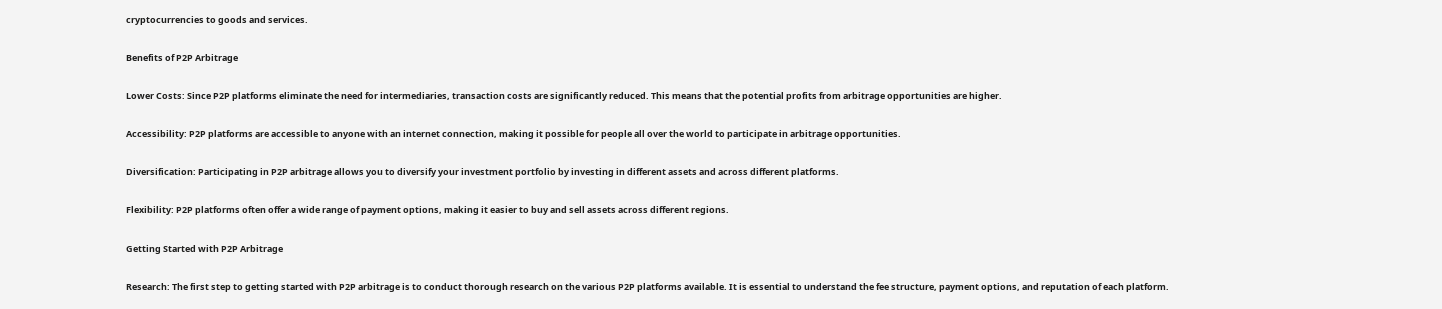cryptocurrencies to goods and services.

Benefits of P2P Arbitrage

Lower Costs: Since P2P platforms eliminate the need for intermediaries, transaction costs are significantly reduced. This means that the potential profits from arbitrage opportunities are higher.

Accessibility: P2P platforms are accessible to anyone with an internet connection, making it possible for people all over the world to participate in arbitrage opportunities.

Diversification: Participating in P2P arbitrage allows you to diversify your investment portfolio by investing in different assets and across different platforms.

Flexibility: P2P platforms often offer a wide range of payment options, making it easier to buy and sell assets across different regions.

Getting Started with P2P Arbitrage

Research: The first step to getting started with P2P arbitrage is to conduct thorough research on the various P2P platforms available. It is essential to understand the fee structure, payment options, and reputation of each platform.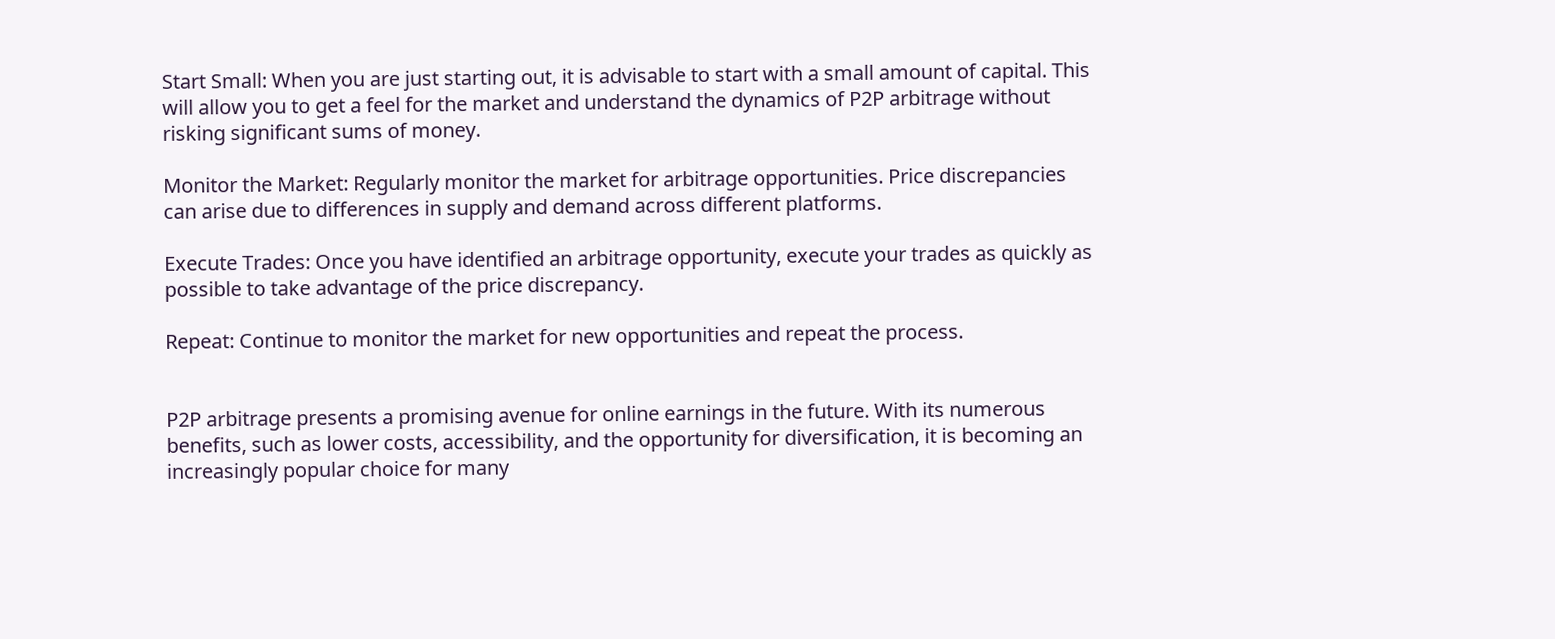Start Small: When you are just starting out, it is advisable to start with a small amount of capital. This will allow you to get a feel for the market and understand the dynamics of P2P arbitrage without risking significant sums of money.

Monitor the Market: Regularly monitor the market for arbitrage opportunities. Price discrepancies can arise due to differences in supply and demand across different platforms.

Execute Trades: Once you have identified an arbitrage opportunity, execute your trades as quickly as possible to take advantage of the price discrepancy.

Repeat: Continue to monitor the market for new opportunities and repeat the process.


P2P arbitrage presents a promising avenue for online earnings in the future. With its numerous benefits, such as lower costs, accessibility, and the opportunity for diversification, it is becoming an increasingly popular choice for many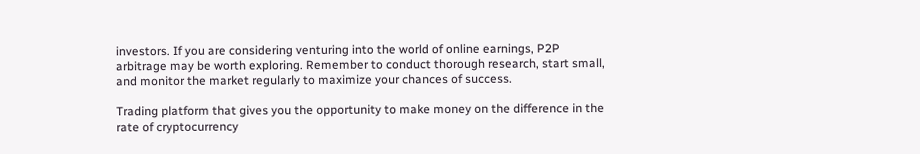investors. If you are considering venturing into the world of online earnings, P2P arbitrage may be worth exploring. Remember to conduct thorough research, start small, and monitor the market regularly to maximize your chances of success.

Trading platform that gives you the opportunity to make money on the difference in the rate of cryptocurrency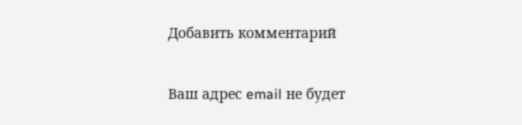Добавить комментарий

Ваш адрес email не будет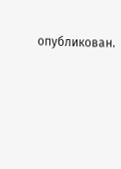опубликован.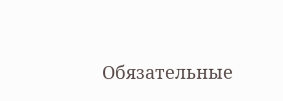Обязательные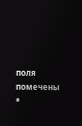поля помечены *